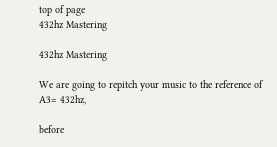top of page
432hz Mastering

432hz Mastering

We are going to repitch your music to the reference of A3= 432hz,

before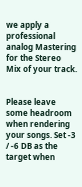we apply a professional analog Mastering for the Stereo Mix of your track.


Please leave some headroom when rendering your songs. Set -3 / -6 DB as the target when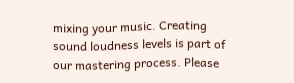mixing your music. Creating sound loudness levels is part of our mastering process. Please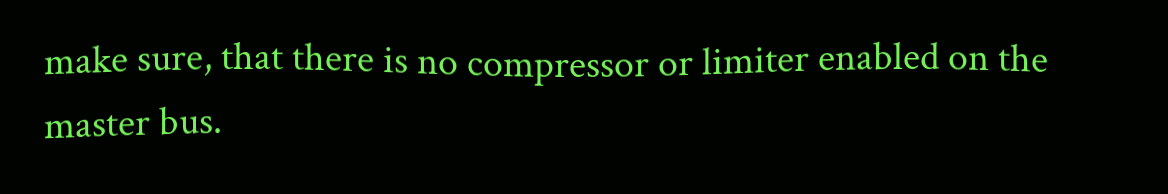make sure, that there is no compressor or limiter enabled on the master bus.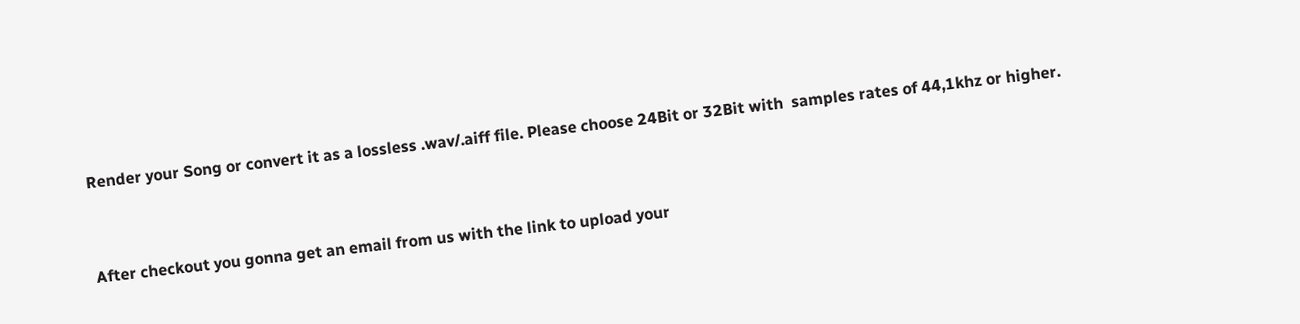Render your Song or convert it as a lossless .wav/.aiff file. Please choose 24Bit or 32Bit with  samples rates of 44,1khz or higher.


After checkout you gonna get an email from us with the link to upload your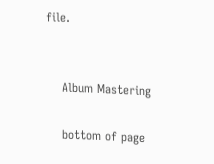file.


    Album Mastering

    bottom of page